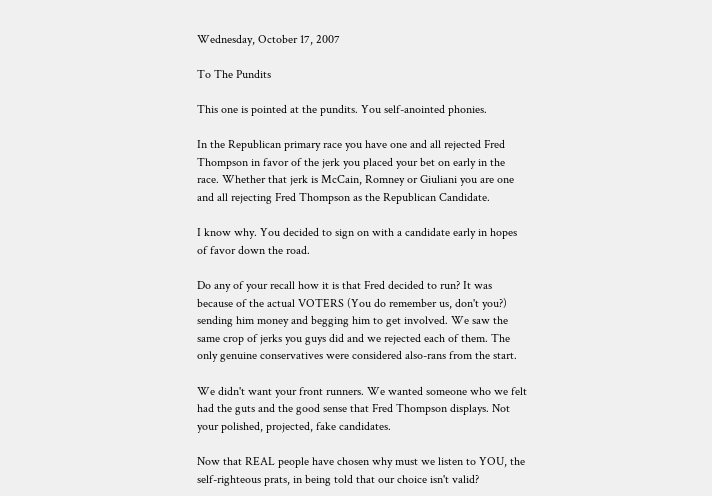Wednesday, October 17, 2007

To The Pundits

This one is pointed at the pundits. You self-anointed phonies.

In the Republican primary race you have one and all rejected Fred Thompson in favor of the jerk you placed your bet on early in the race. Whether that jerk is McCain, Romney or Giuliani you are one and all rejecting Fred Thompson as the Republican Candidate.

I know why. You decided to sign on with a candidate early in hopes of favor down the road.

Do any of your recall how it is that Fred decided to run? It was because of the actual VOTERS (You do remember us, don't you?) sending him money and begging him to get involved. We saw the same crop of jerks you guys did and we rejected each of them. The only genuine conservatives were considered also-rans from the start.

We didn't want your front runners. We wanted someone who we felt had the guts and the good sense that Fred Thompson displays. Not your polished, projected, fake candidates.

Now that REAL people have chosen why must we listen to YOU, the self-righteous prats, in being told that our choice isn't valid?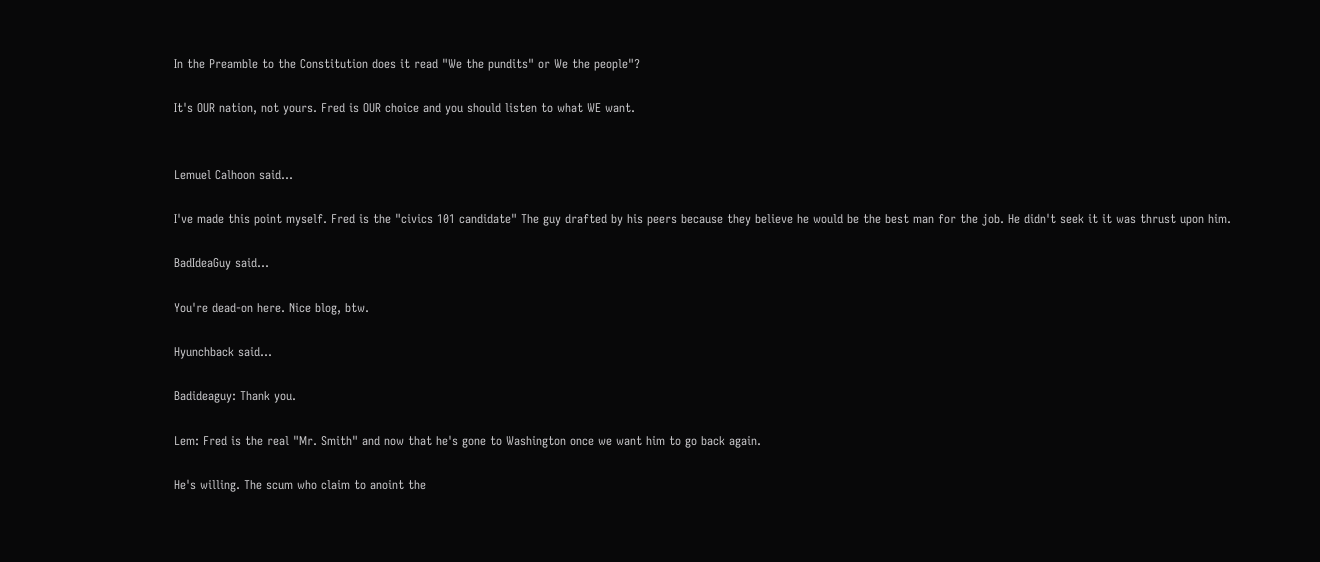In the Preamble to the Constitution does it read "We the pundits" or We the people"?

It's OUR nation, not yours. Fred is OUR choice and you should listen to what WE want.


Lemuel Calhoon said...

I've made this point myself. Fred is the "civics 101 candidate" The guy drafted by his peers because they believe he would be the best man for the job. He didn't seek it it was thrust upon him.

BadIdeaGuy said...

You're dead-on here. Nice blog, btw.

Hyunchback said...

Badideaguy: Thank you.

Lem: Fred is the real "Mr. Smith" and now that he's gone to Washington once we want him to go back again.

He's willing. The scum who claim to anoint the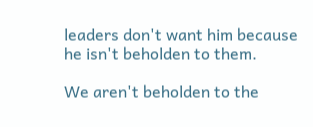leaders don't want him because he isn't beholden to them.

We aren't beholden to the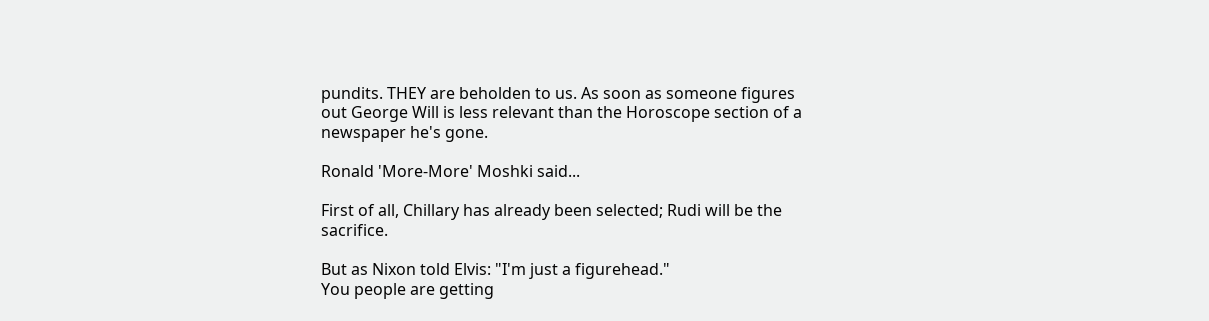pundits. THEY are beholden to us. As soon as someone figures out George Will is less relevant than the Horoscope section of a newspaper he's gone.

Ronald 'More-More' Moshki said...

First of all, Chillary has already been selected; Rudi will be the sacrifice.

But as Nixon told Elvis: "I'm just a figurehead."
You people are getting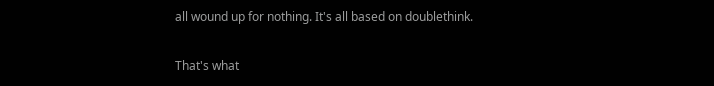all wound up for nothing. It's all based on doublethink.

That's what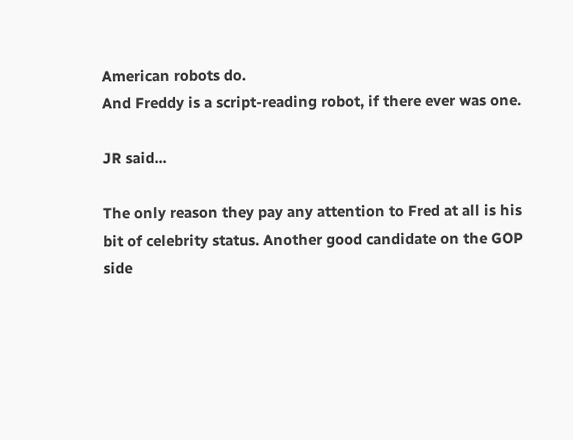American robots do.
And Freddy is a script-reading robot, if there ever was one.

JR said...

The only reason they pay any attention to Fred at all is his bit of celebrity status. Another good candidate on the GOP side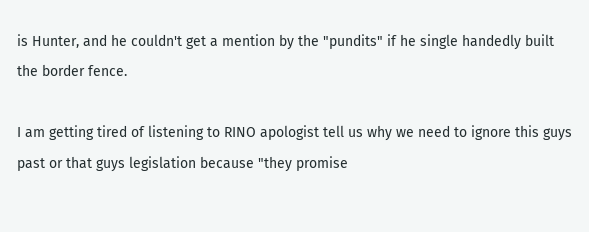is Hunter, and he couldn't get a mention by the "pundits" if he single handedly built the border fence.

I am getting tired of listening to RINO apologist tell us why we need to ignore this guys past or that guys legislation because "they promise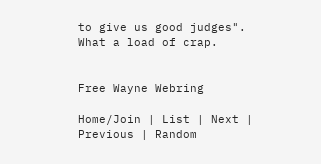to give us good judges". What a load of crap.


Free Wayne Webring

Home/Join | List | Next | Previous | Random